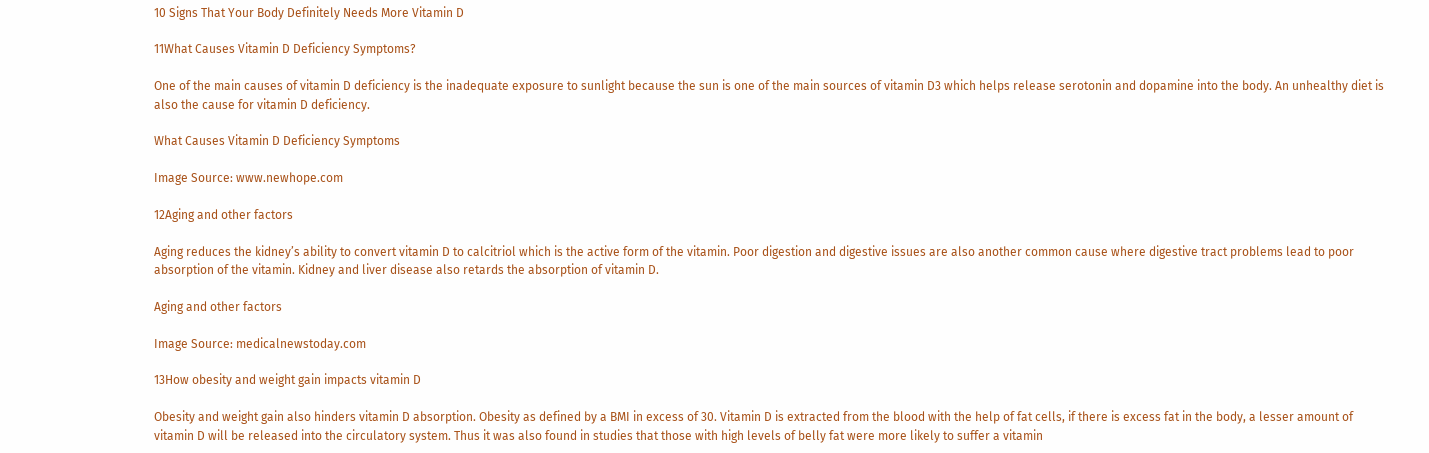10 Signs That Your Body Definitely Needs More Vitamin D

11What Causes Vitamin D Deficiency Symptoms?

One of the main causes of vitamin D deficiency is the inadequate exposure to sunlight because the sun is one of the main sources of vitamin D3 which helps release serotonin and dopamine into the body. An unhealthy diet is also the cause for vitamin D deficiency.

What Causes Vitamin D Deficiency Symptoms

Image Source: www.newhope.com

12Aging and other factors

Aging reduces the kidney’s ability to convert vitamin D to calcitriol which is the active form of the vitamin. Poor digestion and digestive issues are also another common cause where digestive tract problems lead to poor absorption of the vitamin. Kidney and liver disease also retards the absorption of vitamin D.

Aging and other factors

Image Source: medicalnewstoday.com

13How obesity and weight gain impacts vitamin D

Obesity and weight gain also hinders vitamin D absorption. Obesity as defined by a BMI in excess of 30. Vitamin D is extracted from the blood with the help of fat cells, if there is excess fat in the body, a lesser amount of vitamin D will be released into the circulatory system. Thus it was also found in studies that those with high levels of belly fat were more likely to suffer a vitamin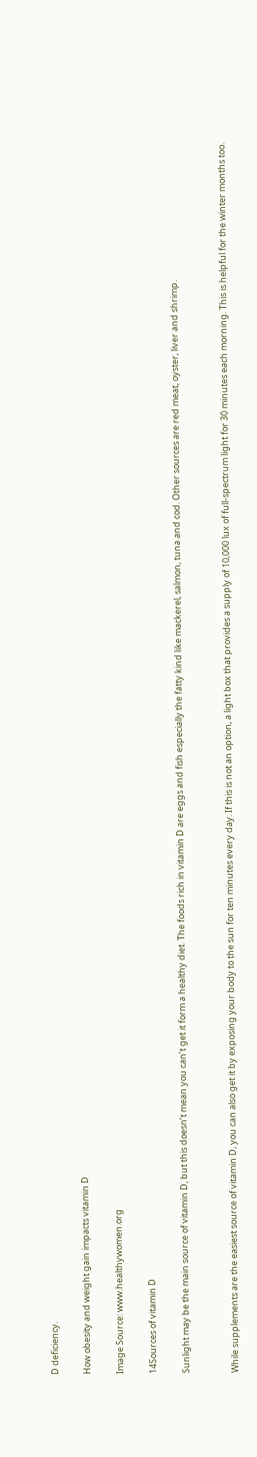D deficiency.

How obesity and weight gain impacts vitamin D

Image Source: www.healthywomen.org

14Sources of vitamin D

Sunlight may be the main source of vitamin D, but this doesn’t mean you can’t get it form a healthy diet. The foods rich in vitamin D are eggs and fish especially the fatty kind like mackerel, salmon, tuna and cod. Other sources are red meat, oyster, liver and shrimp.


While supplements are the easiest source of vitamin D, you can also get it by exposing your body to the sun for ten minutes every day. If this is not an option, a light box that provides a supply of 10,000 lux of full-spectrum light for 30 minutes each morning. This is helpful for the winter months too.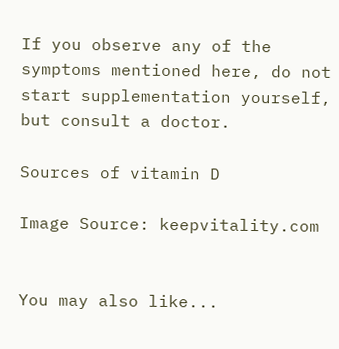If you observe any of the symptoms mentioned here, do not start supplementation yourself, but consult a doctor.

Sources of vitamin D

Image Source: keepvitality.com


You may also like...